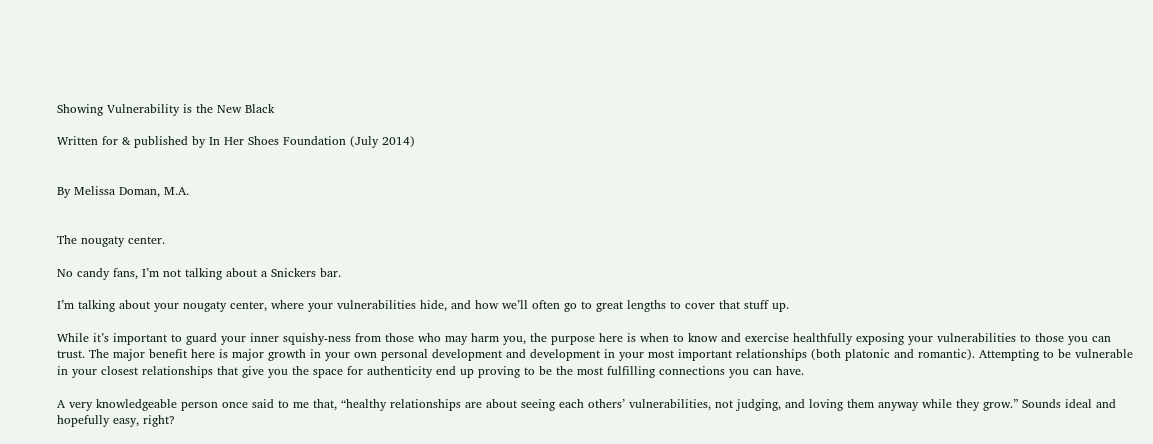Showing Vulnerability is the New Black

Written for & published by In Her Shoes Foundation (July 2014)


By Melissa Doman, M.A.


The nougaty center.

No candy fans, I’m not talking about a Snickers bar.

I’m talking about your nougaty center, where your vulnerabilities hide, and how we’ll often go to great lengths to cover that stuff up.

While it’s important to guard your inner squishy-ness from those who may harm you, the purpose here is when to know and exercise healthfully exposing your vulnerabilities to those you can trust. The major benefit here is major growth in your own personal development and development in your most important relationships (both platonic and romantic). Attempting to be vulnerable in your closest relationships that give you the space for authenticity end up proving to be the most fulfilling connections you can have.

A very knowledgeable person once said to me that, “healthy relationships are about seeing each others’ vulnerabilities, not judging, and loving them anyway while they grow.” Sounds ideal and hopefully easy, right?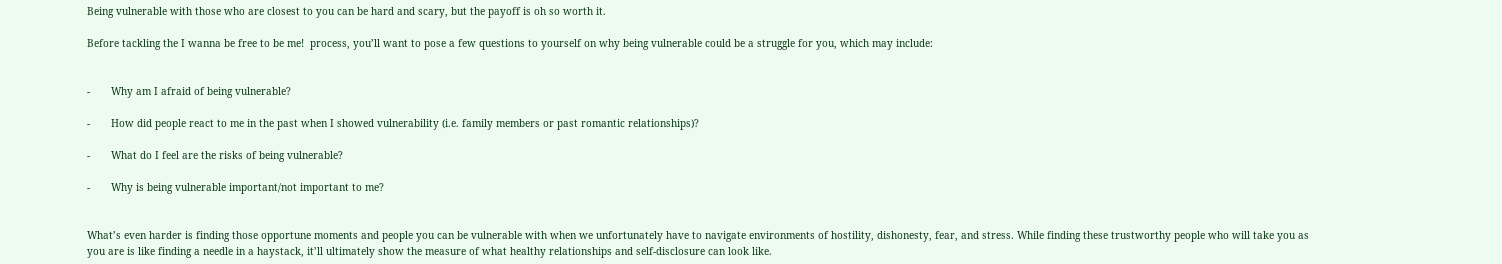Being vulnerable with those who are closest to you can be hard and scary, but the payoff is oh so worth it.

Before tackling the I wanna be free to be me!  process, you’ll want to pose a few questions to yourself on why being vulnerable could be a struggle for you, which may include:


-       Why am I afraid of being vulnerable?

-       How did people react to me in the past when I showed vulnerability (i.e. family members or past romantic relationships)?

-       What do I feel are the risks of being vulnerable?

-       Why is being vulnerable important/not important to me?


What’s even harder is finding those opportune moments and people you can be vulnerable with when we unfortunately have to navigate environments of hostility, dishonesty, fear, and stress. While finding these trustworthy people who will take you as you are is like finding a needle in a haystack, it’ll ultimately show the measure of what healthy relationships and self-disclosure can look like.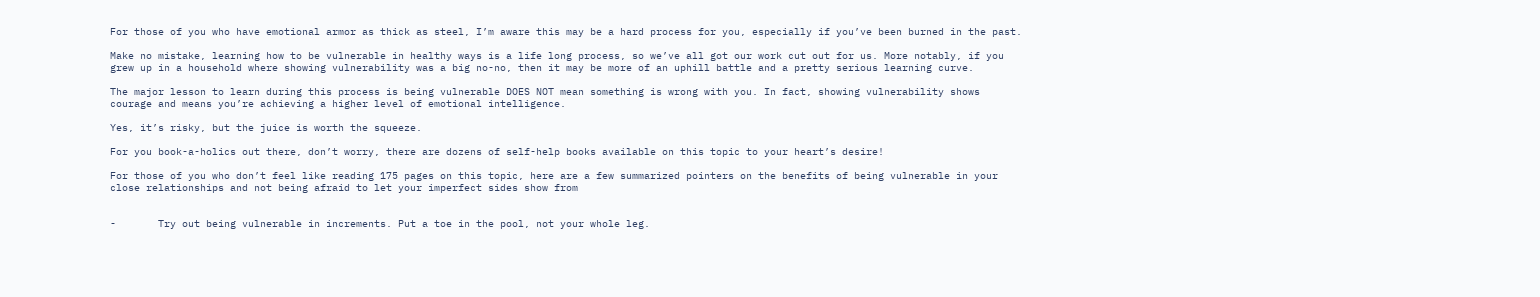For those of you who have emotional armor as thick as steel, I’m aware this may be a hard process for you, especially if you’ve been burned in the past.

Make no mistake, learning how to be vulnerable in healthy ways is a life long process, so we’ve all got our work cut out for us. More notably, if you grew up in a household where showing vulnerability was a big no-no, then it may be more of an uphill battle and a pretty serious learning curve.

The major lesson to learn during this process is being vulnerable DOES NOT mean something is wrong with you. In fact, showing vulnerability shows courage and means you’re achieving a higher level of emotional intelligence.

Yes, it’s risky, but the juice is worth the squeeze.

For you book-a-holics out there, don’t worry, there are dozens of self-help books available on this topic to your heart’s desire!

For those of you who don’t feel like reading 175 pages on this topic, here are a few summarized pointers on the benefits of being vulnerable in your close relationships and not being afraid to let your imperfect sides show from


-       Try out being vulnerable in increments. Put a toe in the pool, not your whole leg.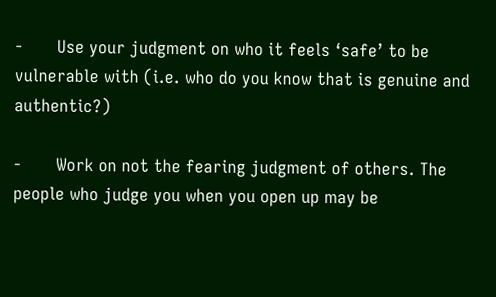-       Use your judgment on who it feels ‘safe’ to be vulnerable with (i.e. who do you know that is genuine and authentic?)

-       Work on not the fearing judgment of others. The people who judge you when you open up may be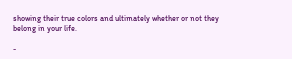showing their true colors and ultimately whether or not they belong in your life.

-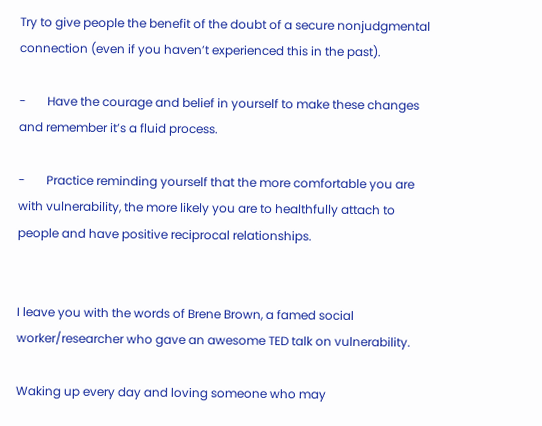Try to give people the benefit of the doubt of a secure nonjudgmental connection (even if you haven’t experienced this in the past).

-       Have the courage and belief in yourself to make these changes and remember it’s a fluid process.

-       Practice reminding yourself that the more comfortable you are with vulnerability, the more likely you are to healthfully attach to people and have positive reciprocal relationships.


I leave you with the words of Brene Brown, a famed social worker/researcher who gave an awesome TED talk on vulnerability.

Waking up every day and loving someone who may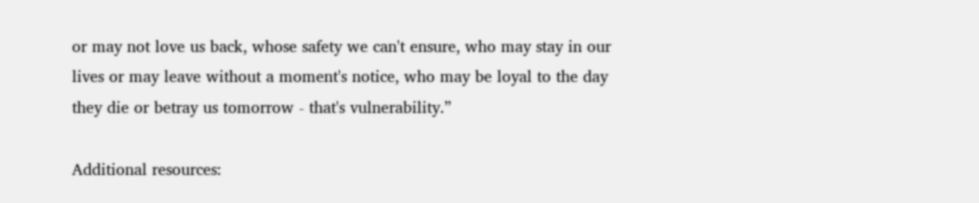or may not love us back, whose safety we can't ensure, who may stay in our lives or may leave without a moment's notice, who may be loyal to the day they die or betray us tomorrow - that's vulnerability.”

Additional resources: